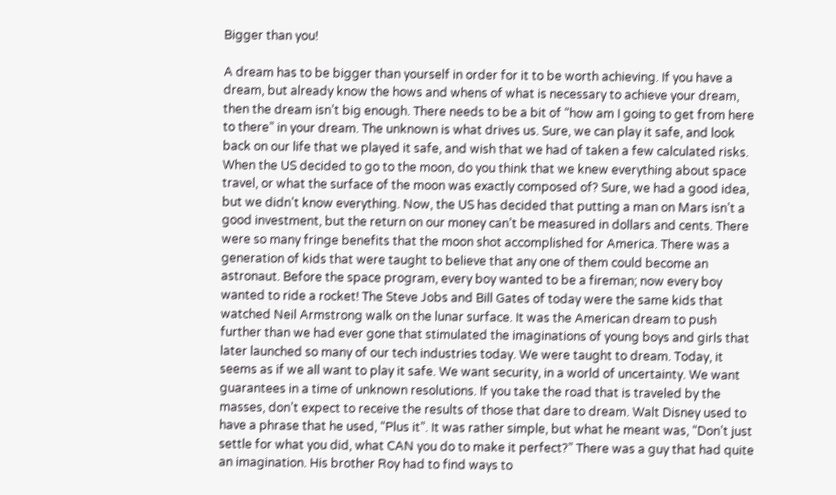Bigger than you!

A dream has to be bigger than yourself in order for it to be worth achieving. If you have a dream, but already know the hows and whens of what is necessary to achieve your dream, then the dream isn’t big enough. There needs to be a bit of “how am I going to get from here to there” in your dream. The unknown is what drives us. Sure, we can play it safe, and look back on our life that we played it safe, and wish that we had of taken a few calculated risks. When the US decided to go to the moon, do you think that we knew everything about space travel, or what the surface of the moon was exactly composed of? Sure, we had a good idea, but we didn’t know everything. Now, the US has decided that putting a man on Mars isn’t a good investment, but the return on our money can’t be measured in dollars and cents. There were so many fringe benefits that the moon shot accomplished for America. There was a generation of kids that were taught to believe that any one of them could become an astronaut. Before the space program, every boy wanted to be a fireman; now every boy wanted to ride a rocket! The Steve Jobs and Bill Gates of today were the same kids that watched Neil Armstrong walk on the lunar surface. It was the American dream to push further than we had ever gone that stimulated the imaginations of young boys and girls that later launched so many of our tech industries today. We were taught to dream. Today, it seems as if we all want to play it safe. We want security, in a world of uncertainty. We want guarantees in a time of unknown resolutions. If you take the road that is traveled by the masses, don’t expect to receive the results of those that dare to dream. Walt Disney used to have a phrase that he used, “Plus it”. It was rather simple, but what he meant was, “Don’t just settle for what you did, what CAN you do to make it perfect?” There was a guy that had quite an imagination. His brother Roy had to find ways to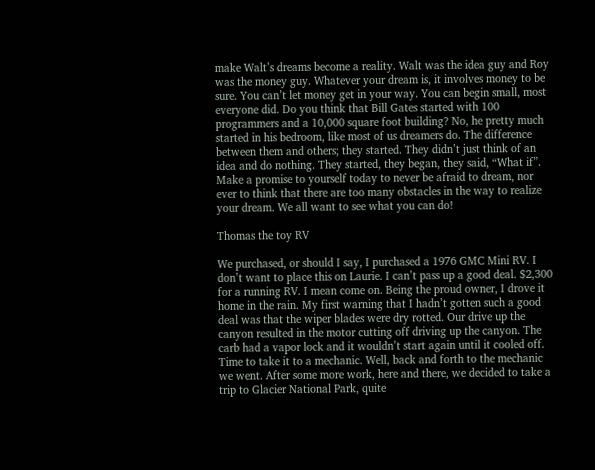make Walt’s dreams become a reality. Walt was the idea guy and Roy was the money guy. Whatever your dream is, it involves money to be sure. You can’t let money get in your way. You can begin small, most everyone did. Do you think that Bill Gates started with 100 programmers and a 10,000 square foot building? No, he pretty much started in his bedroom, like most of us dreamers do. The difference between them and others; they started. They didn’t just think of an idea and do nothing. They started, they began, they said, “What if”. Make a promise to yourself today to never be afraid to dream, nor ever to think that there are too many obstacles in the way to realize your dream. We all want to see what you can do!

Thomas the toy RV

We purchased, or should I say, I purchased a 1976 GMC Mini RV. I don’t want to place this on Laurie. I can’t pass up a good deal. $2,300 for a running RV. I mean come on. Being the proud owner, I drove it home in the rain. My first warning that I hadn’t gotten such a good deal was that the wiper blades were dry rotted. Our drive up the canyon resulted in the motor cutting off driving up the canyon. The carb had a vapor lock and it wouldn’t start again until it cooled off. Time to take it to a mechanic. Well, back and forth to the mechanic we went. After some more work, here and there, we decided to take a trip to Glacier National Park, quite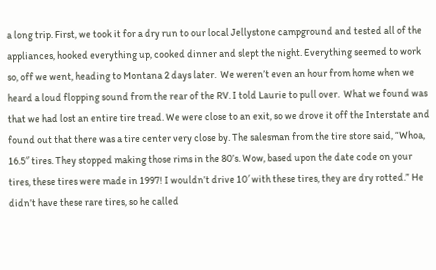a long trip. First, we took it for a dry run to our local Jellystone campground and tested all of the appliances, hooked everything up, cooked dinner and slept the night. Everything seemed to work so, off we went, heading to Montana 2 days later.  We weren’t even an hour from home when we heard a loud flopping sound from the rear of the RV. I told Laurie to pull over.  What we found was that we had lost an entire tire tread. We were close to an exit, so we drove it off the Interstate and found out that there was a tire center very close by. The salesman from the tire store said, “Whoa, 16.5″ tires. They stopped making those rims in the 80’s. Wow, based upon the date code on your tires, these tires were made in 1997! I wouldn’t drive 10′ with these tires, they are dry rotted.” He didn’t have these rare tires, so he called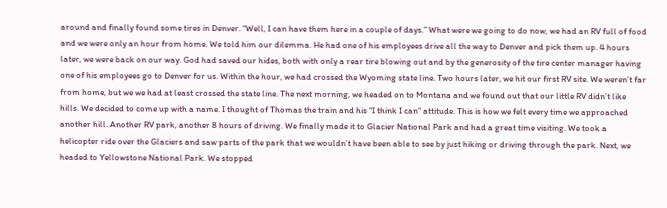around and finally found some tires in Denver. “Well, I can have them here in a couple of days.” What were we going to do now, we had an RV full of food and we were only an hour from home. We told him our dilemma. He had one of his employees drive all the way to Denver and pick them up. 4 hours later, we were back on our way. God had saved our hides, both with only a rear tire blowing out and by the generosity of the tire center manager having one of his employees go to Denver for us. Within the hour, we had crossed the Wyoming state line. Two hours later, we hit our first RV site. We weren’t far from home, but we we had at least crossed the state line. The next morning, we headed on to Montana and we found out that our little RV didn’t like hills. We decided to come up with a name. I thought of Thomas the train and his “I think I can” attitude. This is how we felt every time we approached another hill. Another RV park, another 8 hours of driving. We finally made it to Glacier National Park and had a great time visiting. We took a helicopter ride over the Glaciers and saw parts of the park that we wouldn’t have been able to see by just hiking or driving through the park. Next, we headed to Yellowstone National Park. We stopped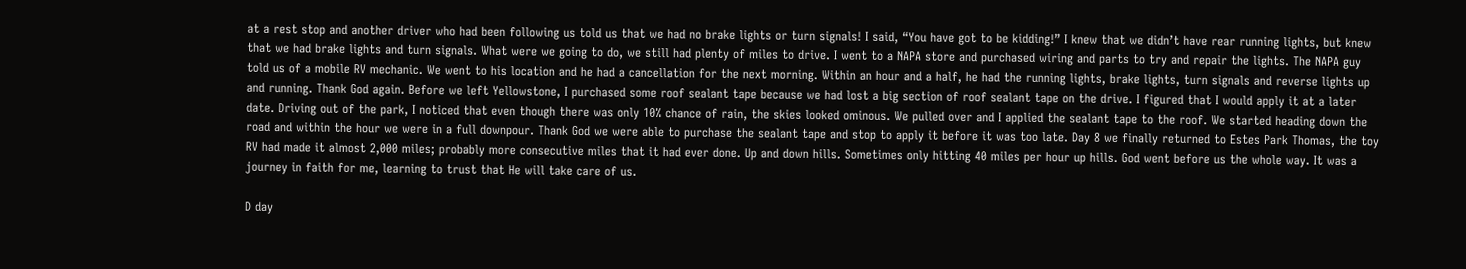at a rest stop and another driver who had been following us told us that we had no brake lights or turn signals! I said, “You have got to be kidding!” I knew that we didn’t have rear running lights, but knew that we had brake lights and turn signals. What were we going to do, we still had plenty of miles to drive. I went to a NAPA store and purchased wiring and parts to try and repair the lights. The NAPA guy told us of a mobile RV mechanic. We went to his location and he had a cancellation for the next morning. Within an hour and a half, he had the running lights, brake lights, turn signals and reverse lights up and running. Thank God again. Before we left Yellowstone, I purchased some roof sealant tape because we had lost a big section of roof sealant tape on the drive. I figured that I would apply it at a later date. Driving out of the park, I noticed that even though there was only 10% chance of rain, the skies looked ominous. We pulled over and I applied the sealant tape to the roof. We started heading down the road and within the hour we were in a full downpour. Thank God we were able to purchase the sealant tape and stop to apply it before it was too late. Day 8 we finally returned to Estes Park Thomas, the toy RV had made it almost 2,000 miles; probably more consecutive miles that it had ever done. Up and down hills. Sometimes only hitting 40 miles per hour up hills. God went before us the whole way. It was a journey in faith for me, learning to trust that He will take care of us.

D day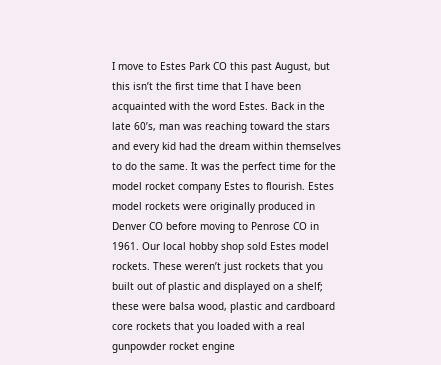I move to Estes Park CO this past August, but this isn’t the first time that I have been acquainted with the word Estes. Back in the late 60’s, man was reaching toward the stars and every kid had the dream within themselves to do the same. It was the perfect time for the model rocket company Estes to flourish. Estes model rockets were originally produced in Denver CO before moving to Penrose CO in 1961. Our local hobby shop sold Estes model rockets. These weren’t just rockets that you built out of plastic and displayed on a shelf; these were balsa wood, plastic and cardboard core rockets that you loaded with a real gunpowder rocket engine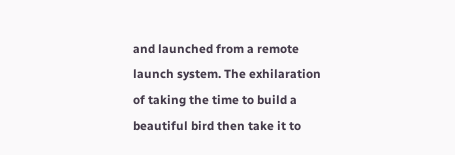and launched from a remote launch system. The exhilaration of taking the time to build a beautiful bird then take it to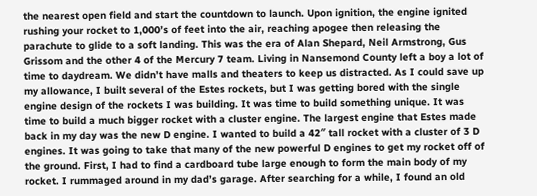the nearest open field and start the countdown to launch. Upon ignition, the engine ignited rushing your rocket to 1,000’s of feet into the air, reaching apogee then releasing the parachute to glide to a soft landing. This was the era of Alan Shepard, Neil Armstrong, Gus Grissom and the other 4 of the Mercury 7 team. Living in Nansemond County left a boy a lot of time to daydream. We didn’t have malls and theaters to keep us distracted. As I could save up my allowance, I built several of the Estes rockets, but I was getting bored with the single engine design of the rockets I was building. It was time to build something unique. It was time to build a much bigger rocket with a cluster engine. The largest engine that Estes made back in my day was the new D engine. I wanted to build a 42″ tall rocket with a cluster of 3 D engines. It was going to take that many of the new powerful D engines to get my rocket off of the ground. First, I had to find a cardboard tube large enough to form the main body of my rocket. I rummaged around in my dad’s garage. After searching for a while, I found an old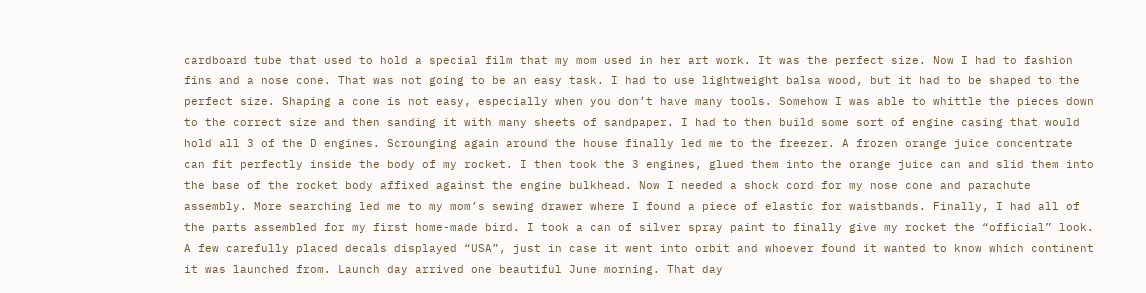cardboard tube that used to hold a special film that my mom used in her art work. It was the perfect size. Now I had to fashion fins and a nose cone. That was not going to be an easy task. I had to use lightweight balsa wood, but it had to be shaped to the perfect size. Shaping a cone is not easy, especially when you don’t have many tools. Somehow I was able to whittle the pieces down to the correct size and then sanding it with many sheets of sandpaper. I had to then build some sort of engine casing that would hold all 3 of the D engines. Scrounging again around the house finally led me to the freezer. A frozen orange juice concentrate can fit perfectly inside the body of my rocket. I then took the 3 engines, glued them into the orange juice can and slid them into the base of the rocket body affixed against the engine bulkhead. Now I needed a shock cord for my nose cone and parachute assembly. More searching led me to my mom’s sewing drawer where I found a piece of elastic for waistbands. Finally, I had all of the parts assembled for my first home-made bird. I took a can of silver spray paint to finally give my rocket the “official” look. A few carefully placed decals displayed “USA”, just in case it went into orbit and whoever found it wanted to know which continent it was launched from. Launch day arrived one beautiful June morning. That day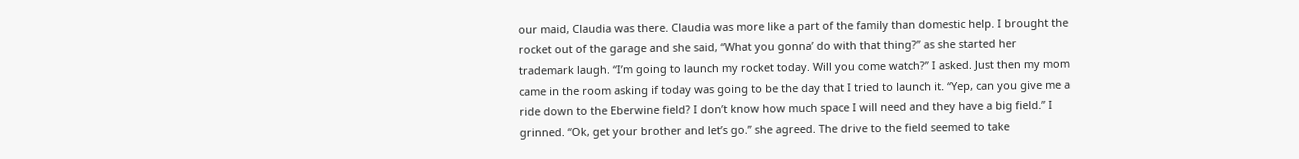our maid, Claudia was there. Claudia was more like a part of the family than domestic help. I brought the rocket out of the garage and she said, “What you gonna’ do with that thing?” as she started her trademark laugh. “I’m going to launch my rocket today. Will you come watch?” I asked. Just then my mom came in the room asking if today was going to be the day that I tried to launch it. “Yep, can you give me a ride down to the Eberwine field? I don’t know how much space I will need and they have a big field.” I grinned. “Ok, get your brother and let’s go.” she agreed. The drive to the field seemed to take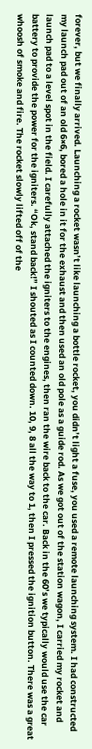forever, but we finally arrived. Launching a rocket wasn’t like launching a bottle rocket, you didn’t light a fuse, you used a remote launching system. I had constructed my launch pad out of an old 6×6, bored a hole in it for the exhaust and then used an old pole as a guide rod. As we got out of the station wagon, I carried my rocket and launch pad to a level spot in the field. I carefully attached the igniters to the engines, then ran the wire back to the car. Back in the 60’s we typically would use the car battery to provide the power for the igniters. “Ok, stand back!” I shouted as I counted down. 10, 9, 8 all the way to 1, then I pressed the ignition button. There was a great whoosh of smoke and fire. The rocket slowly lifted off of the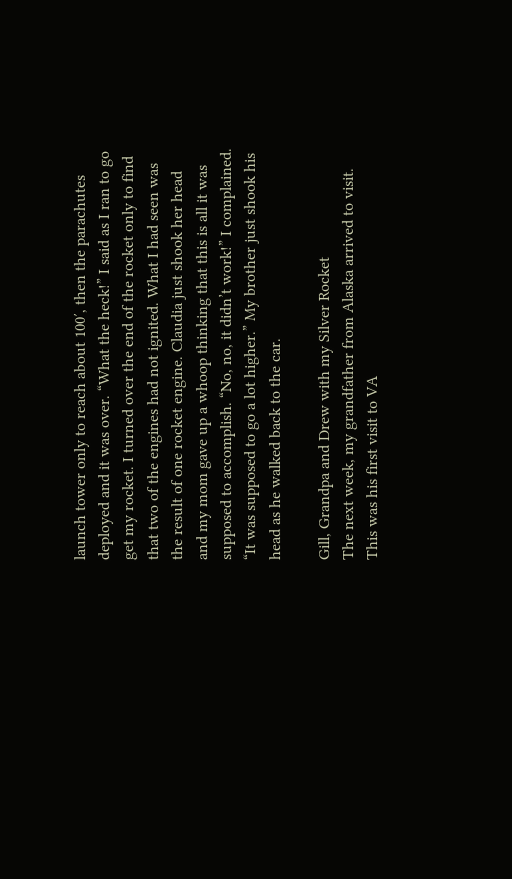launch tower only to reach about 100′, then the parachutes deployed and it was over. “What the heck!” I said as I ran to go get my rocket. I turned over the end of the rocket only to find that two of the engines had not ignited. What I had seen was the result of one rocket engine. Claudia just shook her head and my mom gave up a whoop thinking that this is all it was supposed to accomplish. “No, no, it didn’t work!” I complained. “It was supposed to go a lot higher.” My brother just shook his head as he walked back to the car.

Gill, Grandpa and Drew with my Silver Rocket
The next week, my grandfather from Alaska arrived to visit. This was his first visit to VA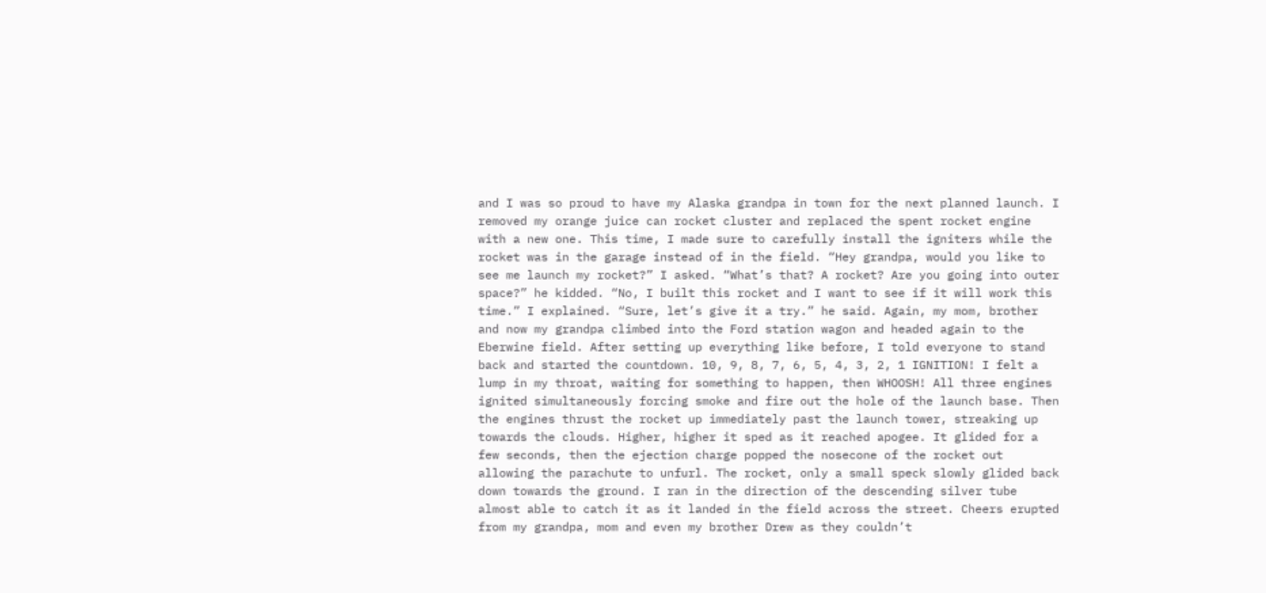and I was so proud to have my Alaska grandpa in town for the next planned launch. I removed my orange juice can rocket cluster and replaced the spent rocket engine with a new one. This time, I made sure to carefully install the igniters while the rocket was in the garage instead of in the field. “Hey grandpa, would you like to see me launch my rocket?” I asked. “What’s that? A rocket? Are you going into outer space?” he kidded. “No, I built this rocket and I want to see if it will work this time.” I explained. “Sure, let’s give it a try.” he said. Again, my mom, brother and now my grandpa climbed into the Ford station wagon and headed again to the Eberwine field. After setting up everything like before, I told everyone to stand back and started the countdown. 10, 9, 8, 7, 6, 5, 4, 3, 2, 1 IGNITION! I felt a lump in my throat, waiting for something to happen, then WHOOSH! All three engines ignited simultaneously forcing smoke and fire out the hole of the launch base. Then the engines thrust the rocket up immediately past the launch tower, streaking up towards the clouds. Higher, higher it sped as it reached apogee. It glided for a few seconds, then the ejection charge popped the nosecone of the rocket out allowing the parachute to unfurl. The rocket, only a small speck slowly glided back down towards the ground. I ran in the direction of the descending silver tube almost able to catch it as it landed in the field across the street. Cheers erupted from my grandpa, mom and even my brother Drew as they couldn’t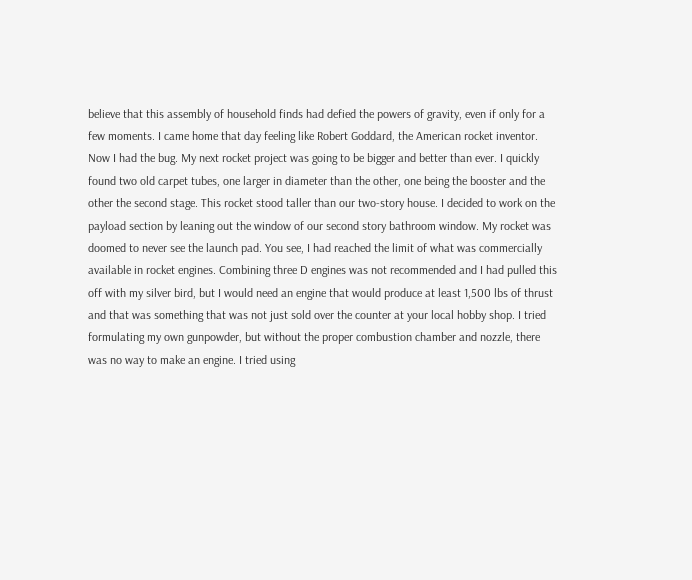believe that this assembly of household finds had defied the powers of gravity, even if only for a few moments. I came home that day feeling like Robert Goddard, the American rocket inventor. Now I had the bug. My next rocket project was going to be bigger and better than ever. I quickly found two old carpet tubes, one larger in diameter than the other, one being the booster and the other the second stage. This rocket stood taller than our two-story house. I decided to work on the payload section by leaning out the window of our second story bathroom window. My rocket was doomed to never see the launch pad. You see, I had reached the limit of what was commercially available in rocket engines. Combining three D engines was not recommended and I had pulled this off with my silver bird, but I would need an engine that would produce at least 1,500 lbs of thrust and that was something that was not just sold over the counter at your local hobby shop. I tried formulating my own gunpowder, but without the proper combustion chamber and nozzle, there was no way to make an engine. I tried using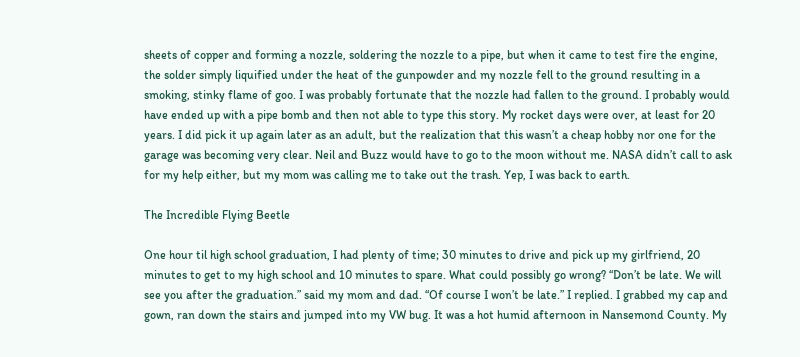sheets of copper and forming a nozzle, soldering the nozzle to a pipe, but when it came to test fire the engine, the solder simply liquified under the heat of the gunpowder and my nozzle fell to the ground resulting in a smoking, stinky flame of goo. I was probably fortunate that the nozzle had fallen to the ground. I probably would have ended up with a pipe bomb and then not able to type this story. My rocket days were over, at least for 20 years. I did pick it up again later as an adult, but the realization that this wasn’t a cheap hobby nor one for the garage was becoming very clear. Neil and Buzz would have to go to the moon without me. NASA didn’t call to ask for my help either, but my mom was calling me to take out the trash. Yep, I was back to earth.

The Incredible Flying Beetle

One hour til high school graduation, I had plenty of time; 30 minutes to drive and pick up my girlfriend, 20 minutes to get to my high school and 10 minutes to spare. What could possibly go wrong? “Don’t be late. We will see you after the graduation.” said my mom and dad. “Of course I won’t be late.” I replied. I grabbed my cap and gown, ran down the stairs and jumped into my VW bug. It was a hot humid afternoon in Nansemond County. My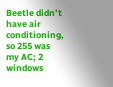Beetle didn’t have air conditioning, so 255 was my AC; 2 windows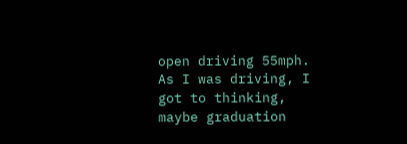open driving 55mph. As I was driving, I got to thinking, maybe graduation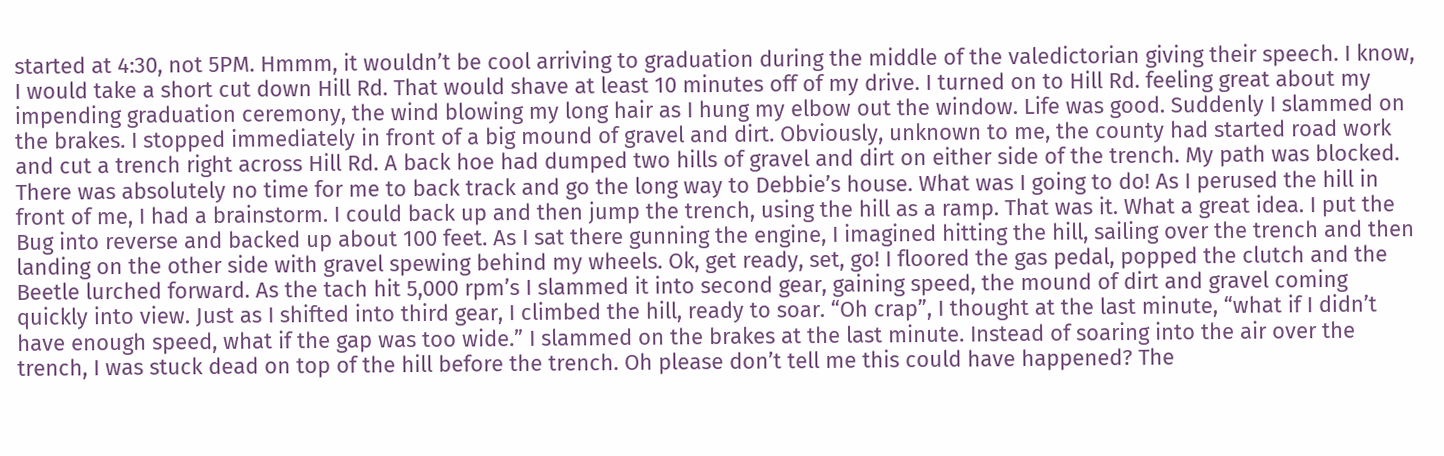started at 4:30, not 5PM. Hmmm, it wouldn’t be cool arriving to graduation during the middle of the valedictorian giving their speech. I know, I would take a short cut down Hill Rd. That would shave at least 10 minutes off of my drive. I turned on to Hill Rd. feeling great about my impending graduation ceremony, the wind blowing my long hair as I hung my elbow out the window. Life was good. Suddenly I slammed on the brakes. I stopped immediately in front of a big mound of gravel and dirt. Obviously, unknown to me, the county had started road work and cut a trench right across Hill Rd. A back hoe had dumped two hills of gravel and dirt on either side of the trench. My path was blocked. There was absolutely no time for me to back track and go the long way to Debbie’s house. What was I going to do! As I perused the hill in front of me, I had a brainstorm. I could back up and then jump the trench, using the hill as a ramp. That was it. What a great idea. I put the Bug into reverse and backed up about 100 feet. As I sat there gunning the engine, I imagined hitting the hill, sailing over the trench and then landing on the other side with gravel spewing behind my wheels. Ok, get ready, set, go! I floored the gas pedal, popped the clutch and the Beetle lurched forward. As the tach hit 5,000 rpm’s I slammed it into second gear, gaining speed, the mound of dirt and gravel coming quickly into view. Just as I shifted into third gear, I climbed the hill, ready to soar. “Oh crap”, I thought at the last minute, “what if I didn’t have enough speed, what if the gap was too wide.” I slammed on the brakes at the last minute. Instead of soaring into the air over the trench, I was stuck dead on top of the hill before the trench. Oh please don’t tell me this could have happened? The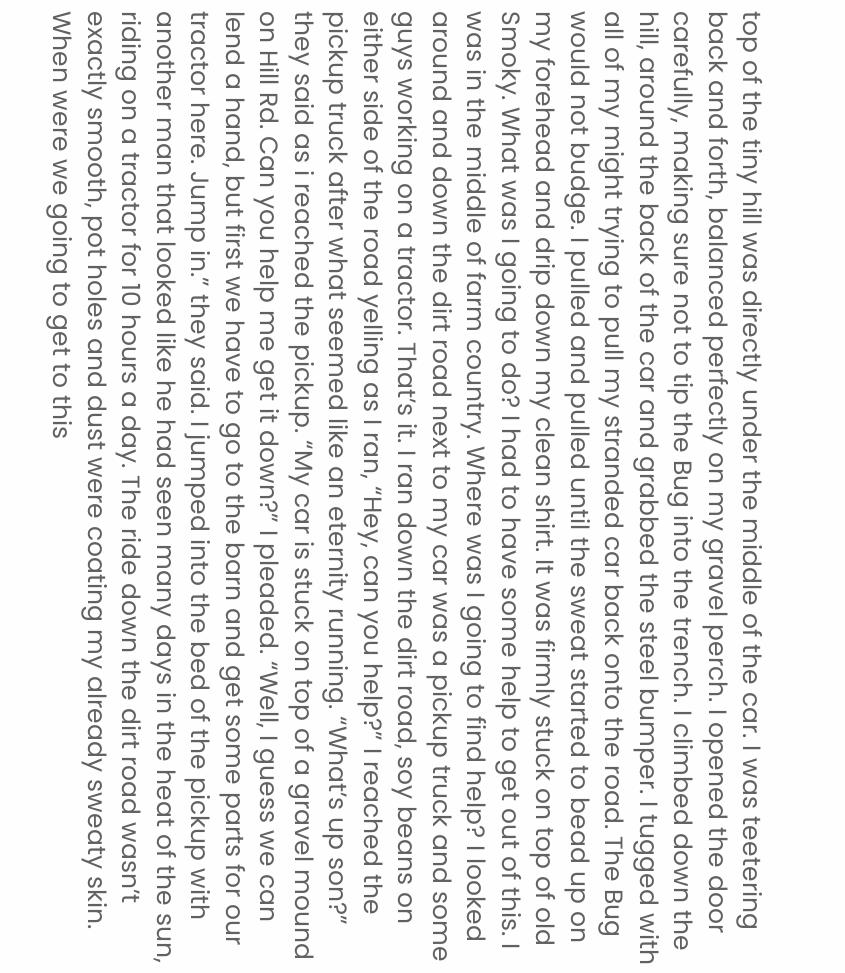top of the tiny hill was directly under the middle of the car. I was teetering back and forth, balanced perfectly on my gravel perch. I opened the door carefully, making sure not to tip the Bug into the trench. I climbed down the hill, around the back of the car and grabbed the steel bumper. I tugged with all of my might trying to pull my stranded car back onto the road. The Bug would not budge. I pulled and pulled until the sweat started to bead up on my forehead and drip down my clean shirt. It was firmly stuck on top of old Smoky. What was I going to do? I had to have some help to get out of this. I was in the middle of farm country. Where was I going to find help? I looked around and down the dirt road next to my car was a pickup truck and some guys working on a tractor. That’s it. I ran down the dirt road, soy beans on either side of the road yelling as I ran, “Hey, can you help?” I reached the pickup truck after what seemed like an eternity running. “What’s up son?” they said as i reached the pickup. “My car is stuck on top of a gravel mound on Hill Rd. Can you help me get it down?” I pleaded. “Well, I guess we can lend a hand, but first we have to go to the barn and get some parts for our tractor here. Jump in.” they said. I jumped into the bed of the pickup with another man that looked like he had seen many days in the heat of the sun, riding on a tractor for 10 hours a day. The ride down the dirt road wasn’t exactly smooth, pot holes and dust were coating my already sweaty skin. When were we going to get to this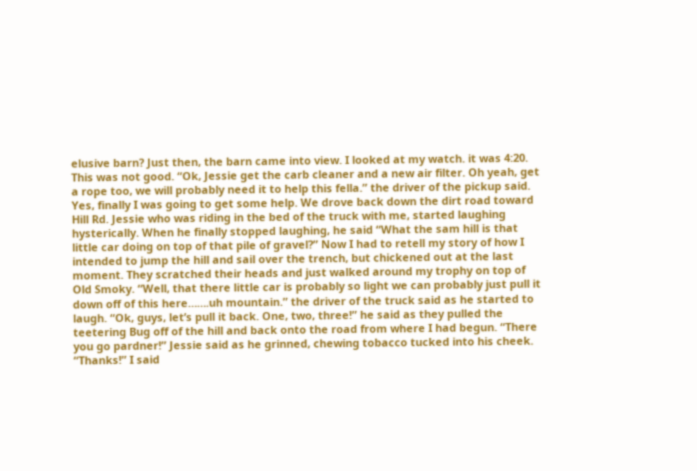elusive barn? Just then, the barn came into view. I looked at my watch. it was 4:20. This was not good. “Ok, Jessie get the carb cleaner and a new air filter. Oh yeah, get a rope too, we will probably need it to help this fella.” the driver of the pickup said. Yes, finally I was going to get some help. We drove back down the dirt road toward Hill Rd. Jessie who was riding in the bed of the truck with me, started laughing hysterically. When he finally stopped laughing, he said “What the sam hill is that little car doing on top of that pile of gravel?” Now I had to retell my story of how I intended to jump the hill and sail over the trench, but chickened out at the last moment. They scratched their heads and just walked around my trophy on top of Old Smoky. “Well, that there little car is probably so light we can probably just pull it down off of this here…….uh mountain.” the driver of the truck said as he started to laugh. “Ok, guys, let’s pull it back. One, two, three!” he said as they pulled the teetering Bug off of the hill and back onto the road from where I had begun. “There you go pardner!” Jessie said as he grinned, chewing tobacco tucked into his cheek. “Thanks!” I said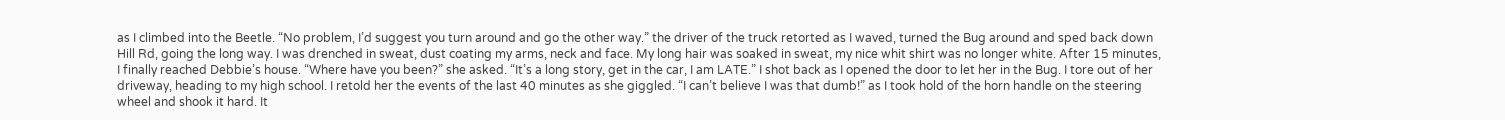as I climbed into the Beetle. “No problem, I’d suggest you turn around and go the other way.” the driver of the truck retorted as I waved, turned the Bug around and sped back down Hill Rd, going the long way. I was drenched in sweat, dust coating my arms, neck and face. My long hair was soaked in sweat, my nice whit shirt was no longer white. After 15 minutes, I finally reached Debbie’s house. “Where have you been?” she asked. “It’s a long story, get in the car, I am LATE.” I shot back as I opened the door to let her in the Bug. I tore out of her driveway, heading to my high school. I retold her the events of the last 40 minutes as she giggled. “I can’t believe I was that dumb!” as I took hold of the horn handle on the steering wheel and shook it hard. It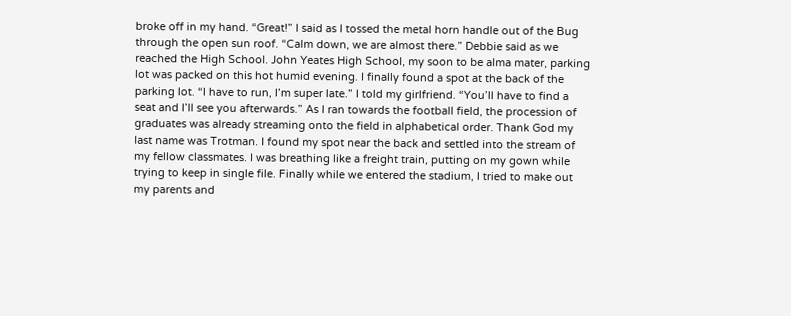broke off in my hand. “Great!” I said as I tossed the metal horn handle out of the Bug through the open sun roof. “Calm down, we are almost there.” Debbie said as we reached the High School. John Yeates High School, my soon to be alma mater, parking lot was packed on this hot humid evening. I finally found a spot at the back of the parking lot. “I have to run, I’m super late.” I told my girlfriend. “You’ll have to find a seat and I’ll see you afterwards.” As I ran towards the football field, the procession of graduates was already streaming onto the field in alphabetical order. Thank God my last name was Trotman. I found my spot near the back and settled into the stream of my fellow classmates. I was breathing like a freight train, putting on my gown while trying to keep in single file. Finally while we entered the stadium, I tried to make out my parents and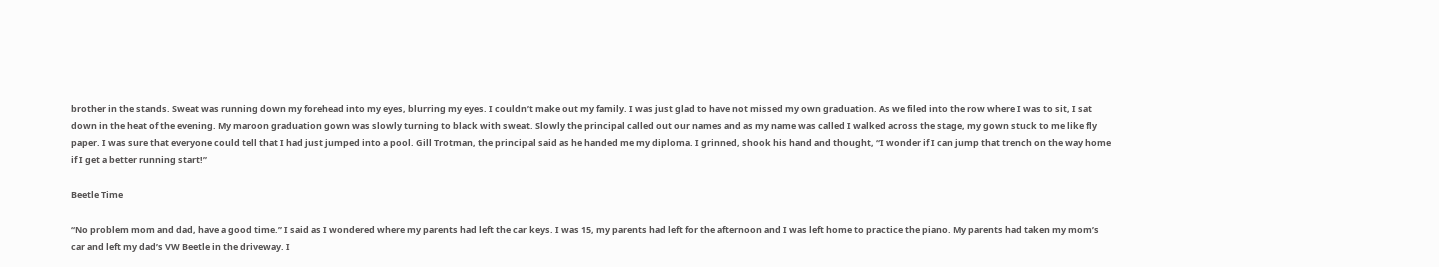brother in the stands. Sweat was running down my forehead into my eyes, blurring my eyes. I couldn’t make out my family. I was just glad to have not missed my own graduation. As we filed into the row where I was to sit, I sat down in the heat of the evening. My maroon graduation gown was slowly turning to black with sweat. Slowly the principal called out our names and as my name was called I walked across the stage, my gown stuck to me like fly paper. I was sure that everyone could tell that I had just jumped into a pool. Gill Trotman, the principal said as he handed me my diploma. I grinned, shook his hand and thought, “I wonder if I can jump that trench on the way home if I get a better running start!”

Beetle Time

“No problem mom and dad, have a good time.” I said as I wondered where my parents had left the car keys. I was 15, my parents had left for the afternoon and I was left home to practice the piano. My parents had taken my mom’s car and left my dad’s VW Beetle in the driveway. I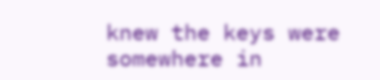knew the keys were somewhere in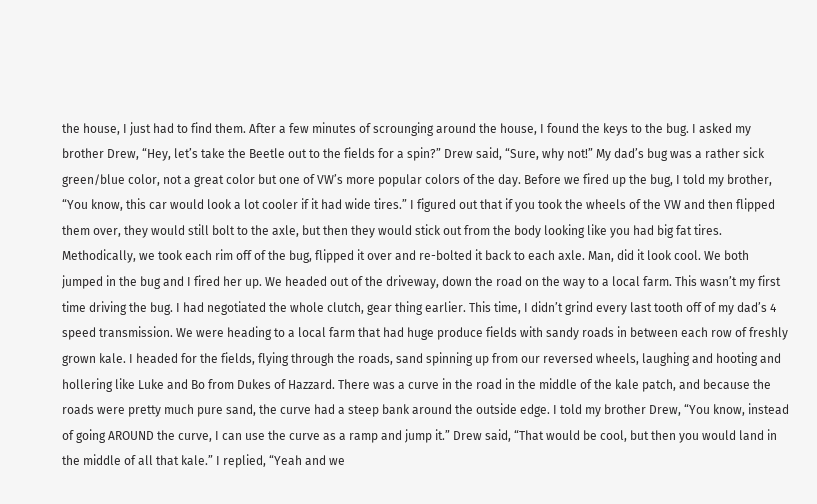the house, I just had to find them. After a few minutes of scrounging around the house, I found the keys to the bug. I asked my brother Drew, “Hey, let’s take the Beetle out to the fields for a spin?” Drew said, “Sure, why not!” My dad’s bug was a rather sick green/blue color, not a great color but one of VW’s more popular colors of the day. Before we fired up the bug, I told my brother, “You know, this car would look a lot cooler if it had wide tires.” I figured out that if you took the wheels of the VW and then flipped them over, they would still bolt to the axle, but then they would stick out from the body looking like you had big fat tires. Methodically, we took each rim off of the bug, flipped it over and re-bolted it back to each axle. Man, did it look cool. We both jumped in the bug and I fired her up. We headed out of the driveway, down the road on the way to a local farm. This wasn’t my first time driving the bug. I had negotiated the whole clutch, gear thing earlier. This time, I didn’t grind every last tooth off of my dad’s 4 speed transmission. We were heading to a local farm that had huge produce fields with sandy roads in between each row of freshly grown kale. I headed for the fields, flying through the roads, sand spinning up from our reversed wheels, laughing and hooting and hollering like Luke and Bo from Dukes of Hazzard. There was a curve in the road in the middle of the kale patch, and because the roads were pretty much pure sand, the curve had a steep bank around the outside edge. I told my brother Drew, “You know, instead of going AROUND the curve, I can use the curve as a ramp and jump it.” Drew said, “That would be cool, but then you would land in the middle of all that kale.” I replied, “Yeah and we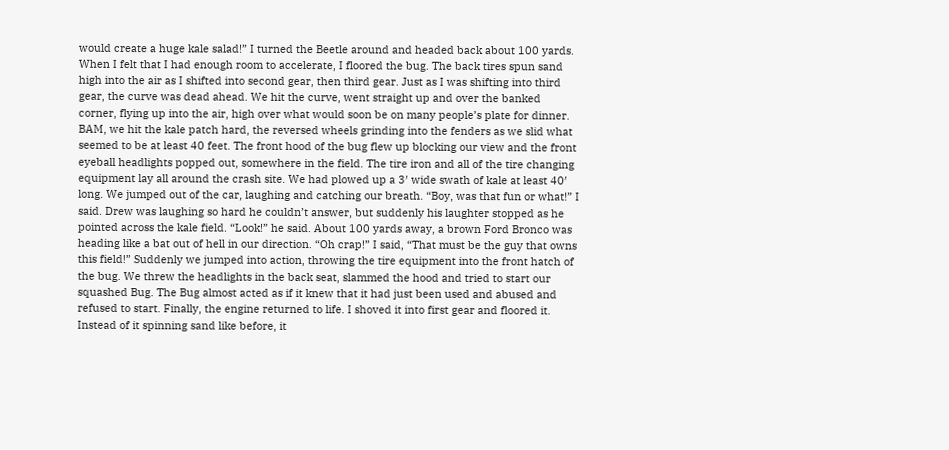would create a huge kale salad!” I turned the Beetle around and headed back about 100 yards. When I felt that I had enough room to accelerate, I floored the bug. The back tires spun sand high into the air as I shifted into second gear, then third gear. Just as I was shifting into third gear, the curve was dead ahead. We hit the curve, went straight up and over the banked corner, flying up into the air, high over what would soon be on many people’s plate for dinner. BAM, we hit the kale patch hard, the reversed wheels grinding into the fenders as we slid what seemed to be at least 40 feet. The front hood of the bug flew up blocking our view and the front eyeball headlights popped out, somewhere in the field. The tire iron and all of the tire changing equipment lay all around the crash site. We had plowed up a 3′ wide swath of kale at least 40′ long. We jumped out of the car, laughing and catching our breath. “Boy, was that fun or what!” I said. Drew was laughing so hard he couldn’t answer, but suddenly his laughter stopped as he pointed across the kale field. “Look!” he said. About 100 yards away, a brown Ford Bronco was heading like a bat out of hell in our direction. “Oh crap!” I said, “That must be the guy that owns this field!” Suddenly we jumped into action, throwing the tire equipment into the front hatch of the bug. We threw the headlights in the back seat, slammed the hood and tried to start our squashed Bug. The Bug almost acted as if it knew that it had just been used and abused and refused to start. Finally, the engine returned to life. I shoved it into first gear and floored it. Instead of it spinning sand like before, it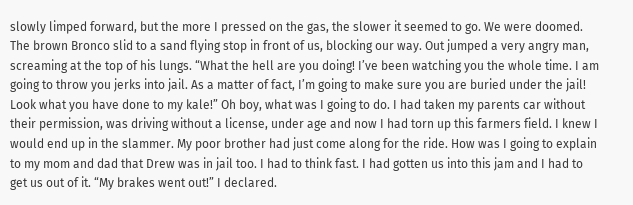slowly limped forward, but the more I pressed on the gas, the slower it seemed to go. We were doomed. The brown Bronco slid to a sand flying stop in front of us, blocking our way. Out jumped a very angry man, screaming at the top of his lungs. “What the hell are you doing! I’ve been watching you the whole time. I am going to throw you jerks into jail. As a matter of fact, I’m going to make sure you are buried under the jail! Look what you have done to my kale!” Oh boy, what was I going to do. I had taken my parents car without their permission, was driving without a license, under age and now I had torn up this farmers field. I knew I would end up in the slammer. My poor brother had just come along for the ride. How was I going to explain to my mom and dad that Drew was in jail too. I had to think fast. I had gotten us into this jam and I had to get us out of it. “My brakes went out!” I declared.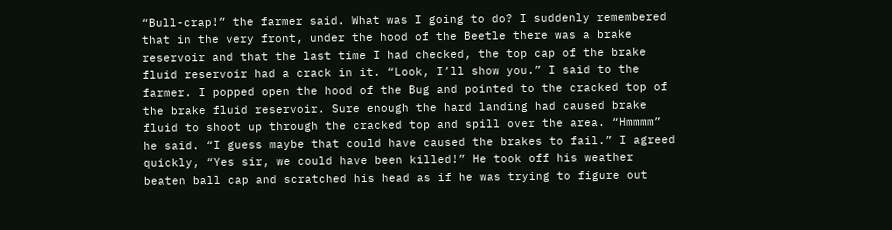“Bull-crap!” the farmer said. What was I going to do? I suddenly remembered that in the very front, under the hood of the Beetle there was a brake reservoir and that the last time I had checked, the top cap of the brake fluid reservoir had a crack in it. “Look, I’ll show you.” I said to the farmer. I popped open the hood of the Bug and pointed to the cracked top of the brake fluid reservoir. Sure enough the hard landing had caused brake fluid to shoot up through the cracked top and spill over the area. “Hmmmm” he said. “I guess maybe that could have caused the brakes to fail.” I agreed quickly, “Yes sir, we could have been killed!” He took off his weather beaten ball cap and scratched his head as if he was trying to figure out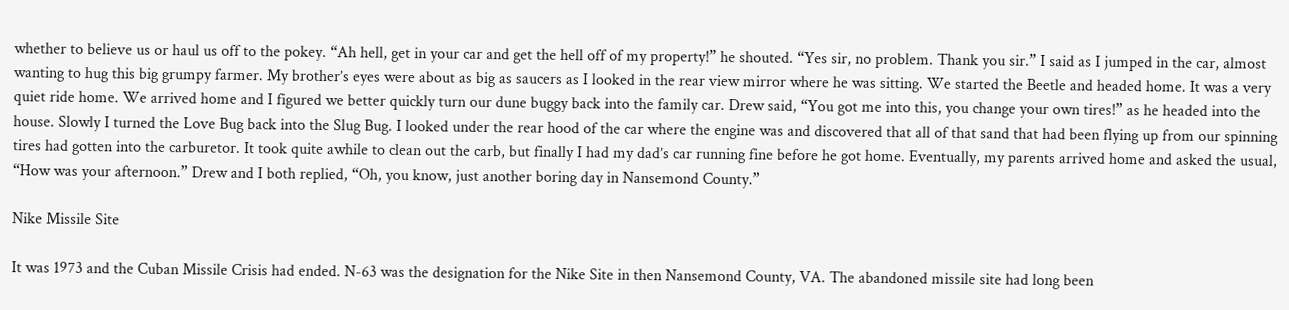whether to believe us or haul us off to the pokey. “Ah hell, get in your car and get the hell off of my property!” he shouted. “Yes sir, no problem. Thank you sir.” I said as I jumped in the car, almost wanting to hug this big grumpy farmer. My brother’s eyes were about as big as saucers as I looked in the rear view mirror where he was sitting. We started the Beetle and headed home. It was a very quiet ride home. We arrived home and I figured we better quickly turn our dune buggy back into the family car. Drew said, “You got me into this, you change your own tires!” as he headed into the house. Slowly I turned the Love Bug back into the Slug Bug. I looked under the rear hood of the car where the engine was and discovered that all of that sand that had been flying up from our spinning tires had gotten into the carburetor. It took quite awhile to clean out the carb, but finally I had my dad’s car running fine before he got home. Eventually, my parents arrived home and asked the usual, “How was your afternoon.” Drew and I both replied, “Oh, you know, just another boring day in Nansemond County.”

Nike Missile Site

It was 1973 and the Cuban Missile Crisis had ended. N-63 was the designation for the Nike Site in then Nansemond County, VA. The abandoned missile site had long been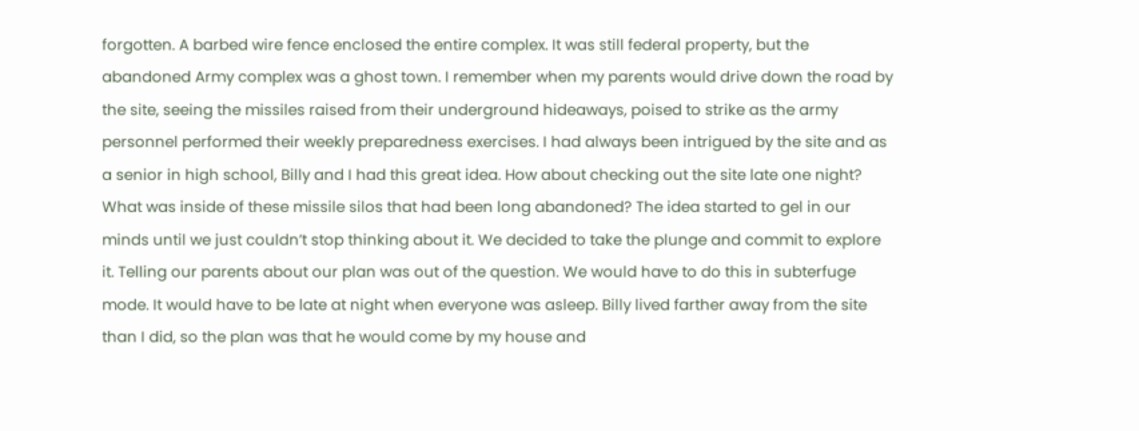forgotten. A barbed wire fence enclosed the entire complex. It was still federal property, but the abandoned Army complex was a ghost town. I remember when my parents would drive down the road by the site, seeing the missiles raised from their underground hideaways, poised to strike as the army personnel performed their weekly preparedness exercises. I had always been intrigued by the site and as a senior in high school, Billy and I had this great idea. How about checking out the site late one night? What was inside of these missile silos that had been long abandoned? The idea started to gel in our minds until we just couldn’t stop thinking about it. We decided to take the plunge and commit to explore it. Telling our parents about our plan was out of the question. We would have to do this in subterfuge mode. It would have to be late at night when everyone was asleep. Billy lived farther away from the site than I did, so the plan was that he would come by my house and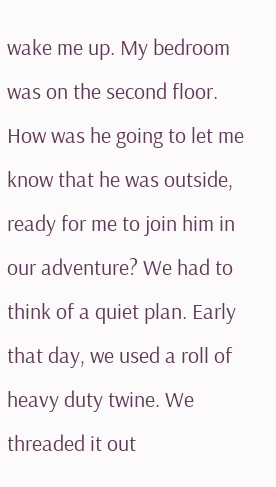wake me up. My bedroom was on the second floor. How was he going to let me know that he was outside, ready for me to join him in our adventure? We had to think of a quiet plan. Early that day, we used a roll of heavy duty twine. We threaded it out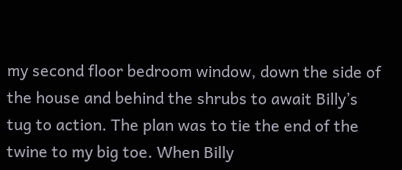my second floor bedroom window, down the side of the house and behind the shrubs to await Billy’s tug to action. The plan was to tie the end of the twine to my big toe. When Billy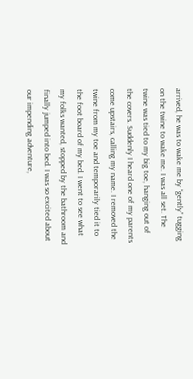arrived, he was to wake me by “gently” tugging on the twine to wake me. I was all set. The twine was tied to my big toe, hanging out of the covers. Suddenly I heard one of my parents come upstairs, calling my name. I removed the twine from my toe and temporarily tied it to the foot board of my bed. I went to see what my folks wanted, stopped by the bathroom and finally jumped into bed. I was so excited about our impending adventure,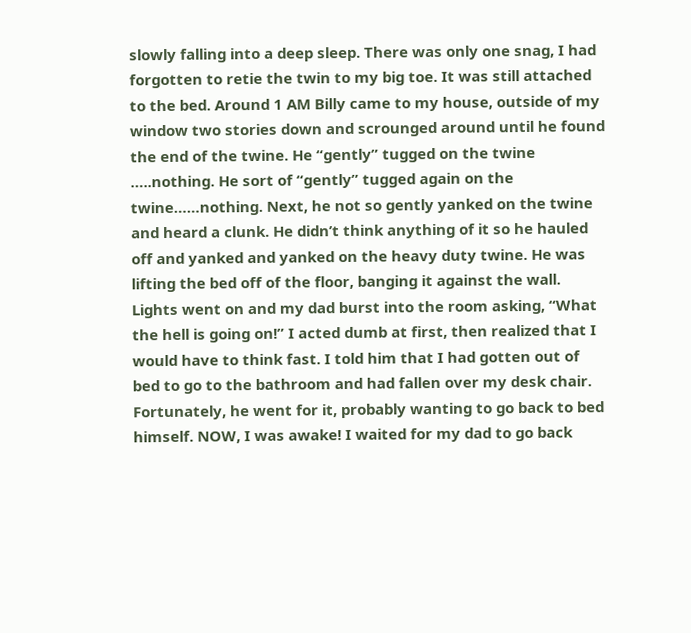slowly falling into a deep sleep. There was only one snag, I had forgotten to retie the twin to my big toe. It was still attached to the bed. Around 1 AM Billy came to my house, outside of my window two stories down and scrounged around until he found the end of the twine. He “gently” tugged on the twine …..nothing. He sort of “gently” tugged again on the twine……nothing. Next, he not so gently yanked on the twine and heard a clunk. He didn’t think anything of it so he hauled off and yanked and yanked on the heavy duty twine. He was lifting the bed off of the floor, banging it against the wall. Lights went on and my dad burst into the room asking, “What the hell is going on!” I acted dumb at first, then realized that I would have to think fast. I told him that I had gotten out of bed to go to the bathroom and had fallen over my desk chair. Fortunately, he went for it, probably wanting to go back to bed himself. NOW, I was awake! I waited for my dad to go back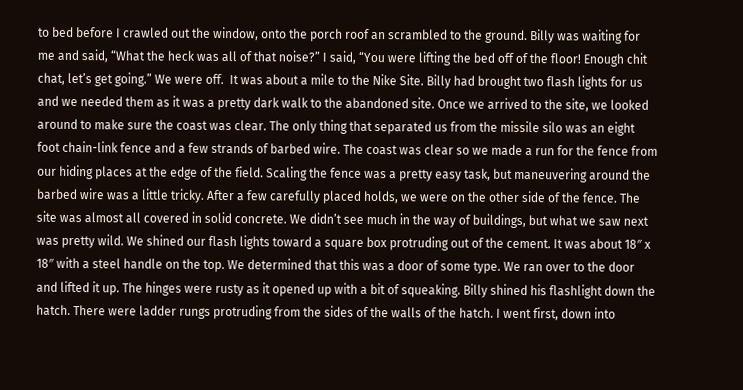to bed before I crawled out the window, onto the porch roof an scrambled to the ground. Billy was waiting for me and said, “What the heck was all of that noise?” I said, “You were lifting the bed off of the floor! Enough chit chat, let’s get going.” We were off.  It was about a mile to the Nike Site. Billy had brought two flash lights for us and we needed them as it was a pretty dark walk to the abandoned site. Once we arrived to the site, we looked around to make sure the coast was clear. The only thing that separated us from the missile silo was an eight foot chain-link fence and a few strands of barbed wire. The coast was clear so we made a run for the fence from our hiding places at the edge of the field. Scaling the fence was a pretty easy task, but maneuvering around the barbed wire was a little tricky. After a few carefully placed holds, we were on the other side of the fence. The site was almost all covered in solid concrete. We didn’t see much in the way of buildings, but what we saw next was pretty wild. We shined our flash lights toward a square box protruding out of the cement. It was about 18″ x 18″ with a steel handle on the top. We determined that this was a door of some type. We ran over to the door and lifted it up. The hinges were rusty as it opened up with a bit of squeaking. Billy shined his flashlight down the hatch. There were ladder rungs protruding from the sides of the walls of the hatch. I went first, down into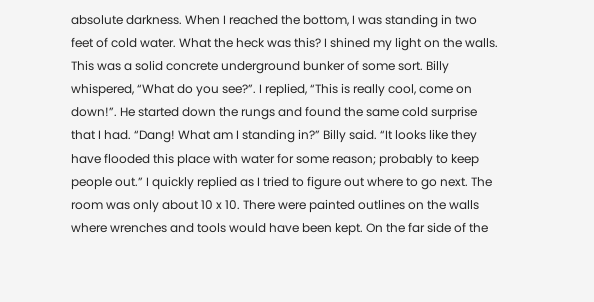absolute darkness. When I reached the bottom, I was standing in two feet of cold water. What the heck was this? I shined my light on the walls. This was a solid concrete underground bunker of some sort. Billy whispered, “What do you see?”. I replied, “This is really cool, come on down!”. He started down the rungs and found the same cold surprise that I had. “Dang! What am I standing in?” Billy said. “It looks like they have flooded this place with water for some reason; probably to keep people out.” I quickly replied as I tried to figure out where to go next. The room was only about 10 x 10. There were painted outlines on the walls where wrenches and tools would have been kept. On the far side of the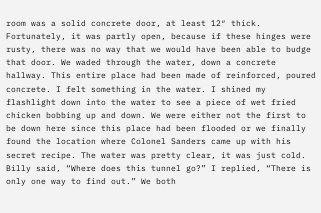room was a solid concrete door, at least 12″ thick. Fortunately, it was partly open, because if these hinges were rusty, there was no way that we would have been able to budge that door. We waded through the water, down a concrete hallway. This entire place had been made of reinforced, poured concrete. I felt something in the water. I shined my flashlight down into the water to see a piece of wet fried chicken bobbing up and down. We were either not the first to be down here since this place had been flooded or we finally found the location where Colonel Sanders came up with his secret recipe. The water was pretty clear, it was just cold. Billy said, “Where does this tunnel go?” I replied, “There is only one way to find out.” We both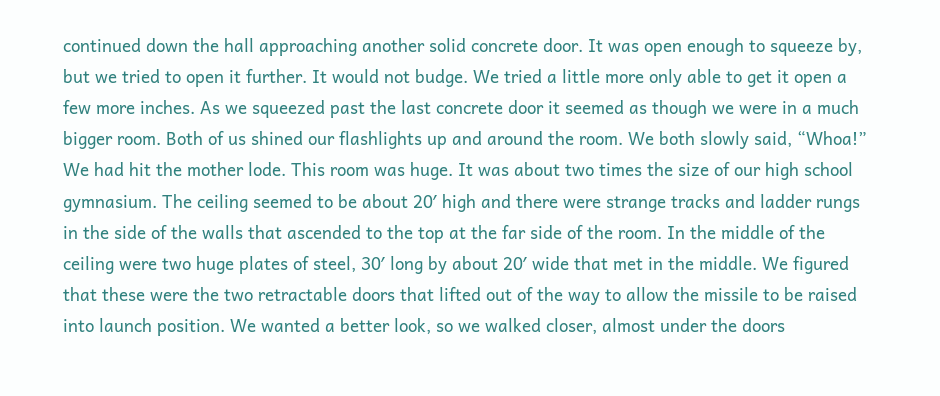continued down the hall approaching another solid concrete door. It was open enough to squeeze by, but we tried to open it further. It would not budge. We tried a little more only able to get it open a few more inches. As we squeezed past the last concrete door it seemed as though we were in a much bigger room. Both of us shined our flashlights up and around the room. We both slowly said, “Whoa!” We had hit the mother lode. This room was huge. It was about two times the size of our high school gymnasium. The ceiling seemed to be about 20′ high and there were strange tracks and ladder rungs in the side of the walls that ascended to the top at the far side of the room. In the middle of the ceiling were two huge plates of steel, 30′ long by about 20′ wide that met in the middle. We figured that these were the two retractable doors that lifted out of the way to allow the missile to be raised into launch position. We wanted a better look, so we walked closer, almost under the doors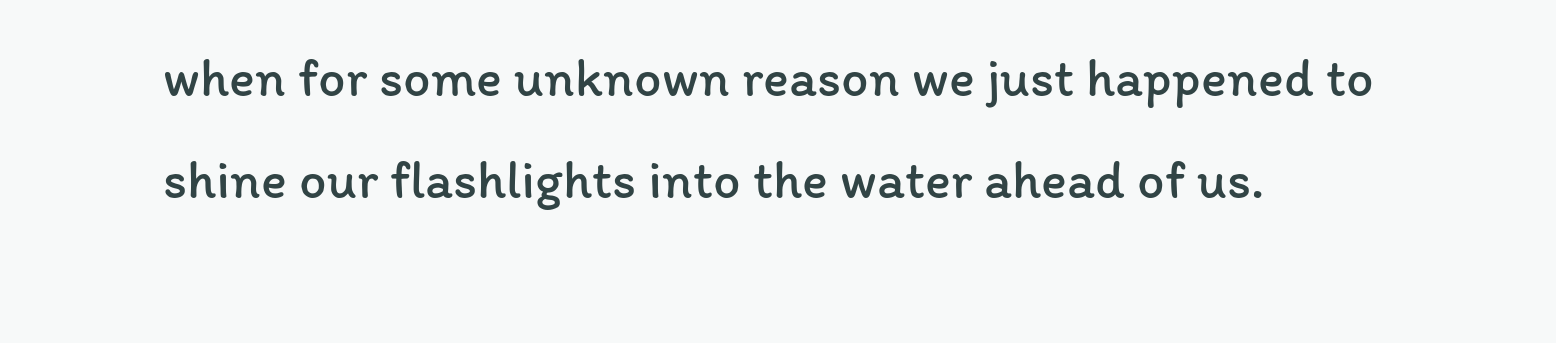when for some unknown reason we just happened to shine our flashlights into the water ahead of us.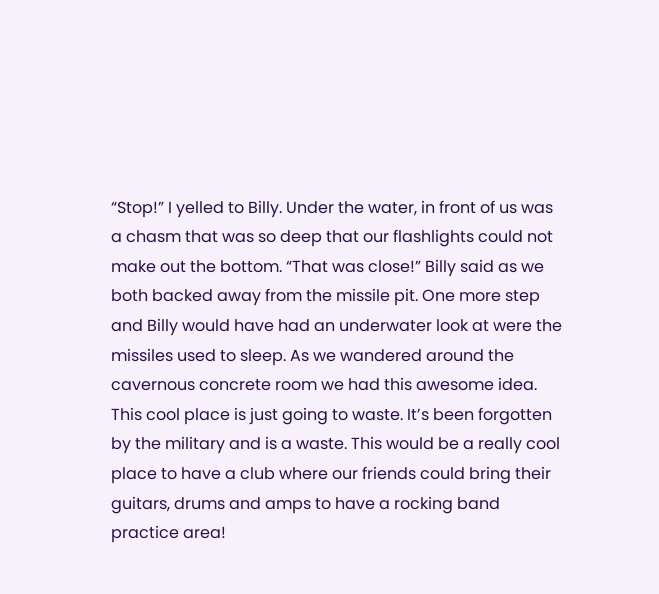“Stop!” I yelled to Billy. Under the water, in front of us was a chasm that was so deep that our flashlights could not make out the bottom. “That was close!” Billy said as we both backed away from the missile pit. One more step and Billy would have had an underwater look at were the missiles used to sleep. As we wandered around the cavernous concrete room we had this awesome idea. This cool place is just going to waste. It’s been forgotten by the military and is a waste. This would be a really cool place to have a club where our friends could bring their guitars, drums and amps to have a rocking band practice area!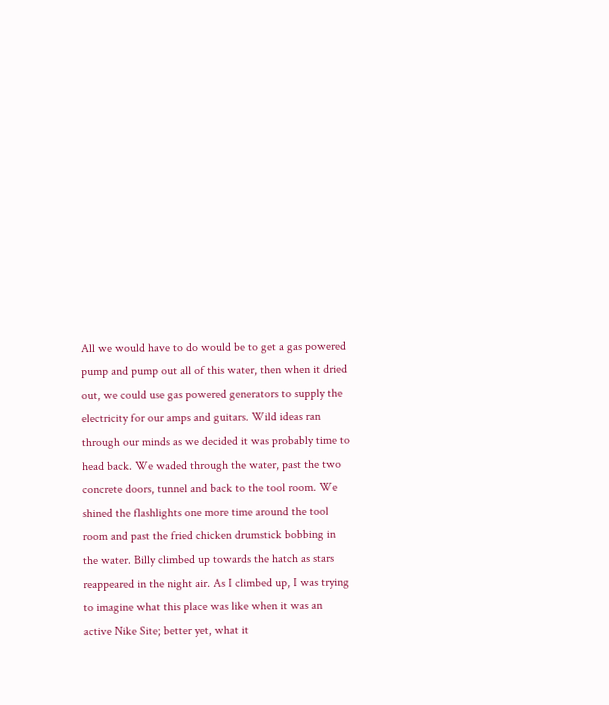All we would have to do would be to get a gas powered pump and pump out all of this water, then when it dried out, we could use gas powered generators to supply the electricity for our amps and guitars. Wild ideas ran through our minds as we decided it was probably time to head back. We waded through the water, past the two concrete doors, tunnel and back to the tool room. We shined the flashlights one more time around the tool room and past the fried chicken drumstick bobbing in the water. Billy climbed up towards the hatch as stars reappeared in the night air. As I climbed up, I was trying to imagine what this place was like when it was an active Nike Site; better yet, what it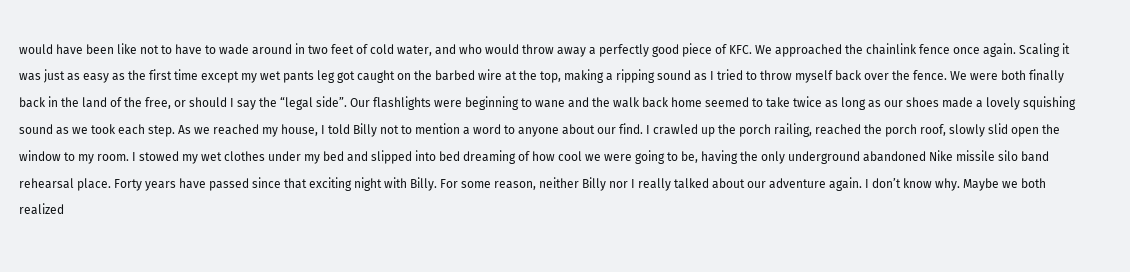would have been like not to have to wade around in two feet of cold water, and who would throw away a perfectly good piece of KFC. We approached the chainlink fence once again. Scaling it was just as easy as the first time except my wet pants leg got caught on the barbed wire at the top, making a ripping sound as I tried to throw myself back over the fence. We were both finally back in the land of the free, or should I say the “legal side”. Our flashlights were beginning to wane and the walk back home seemed to take twice as long as our shoes made a lovely squishing sound as we took each step. As we reached my house, I told Billy not to mention a word to anyone about our find. I crawled up the porch railing, reached the porch roof, slowly slid open the window to my room. I stowed my wet clothes under my bed and slipped into bed dreaming of how cool we were going to be, having the only underground abandoned Nike missile silo band rehearsal place. Forty years have passed since that exciting night with Billy. For some reason, neither Billy nor I really talked about our adventure again. I don’t know why. Maybe we both realized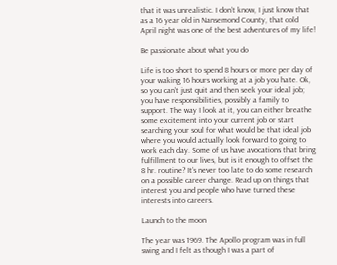that it was unrealistic. I don’t know, I just know that as a 16 year old in Nansemond County, that cold April night was one of the best adventures of my life!

Be passionate about what you do

Life is too short to spend 8 hours or more per day of your waking 16 hours working at a job you hate. Ok, so you can’t just quit and then seek your ideal job; you have responsibilities, possibly a family to support. The way I look at it, you can either breathe some excitement into your current job or start searching your soul for what would be that ideal job where you would actually look forward to going to work each day. Some of us have avocations that bring fulfillment to our lives, but is it enough to offset the 8 hr. routine? It’s never too late to do some research on a possible career change. Read up on things that interest you and people who have turned these interests into careers.

Launch to the moon

The year was 1969. The Apollo program was in full swing and I felt as though I was a part of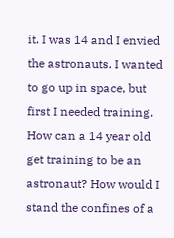it. I was 14 and I envied the astronauts. I wanted to go up in space, but first I needed training. How can a 14 year old get training to be an astronaut? How would I stand the confines of a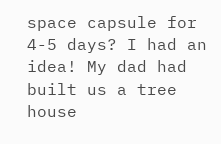space capsule for 4-5 days? I had an idea! My dad had built us a tree house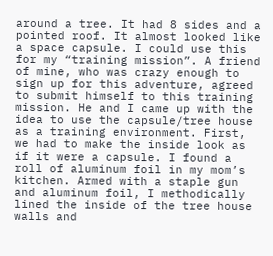around a tree. It had 8 sides and a pointed roof. It almost looked like a space capsule. I could use this for my “training mission”. A friend of mine, who was crazy enough to sign up for this adventure, agreed to submit himself to this training mission. He and I came up with the idea to use the capsule/tree house as a training environment. First, we had to make the inside look as if it were a capsule. I found a roll of aluminum foil in my mom’s kitchen. Armed with a staple gun and aluminum foil, I methodically lined the inside of the tree house walls and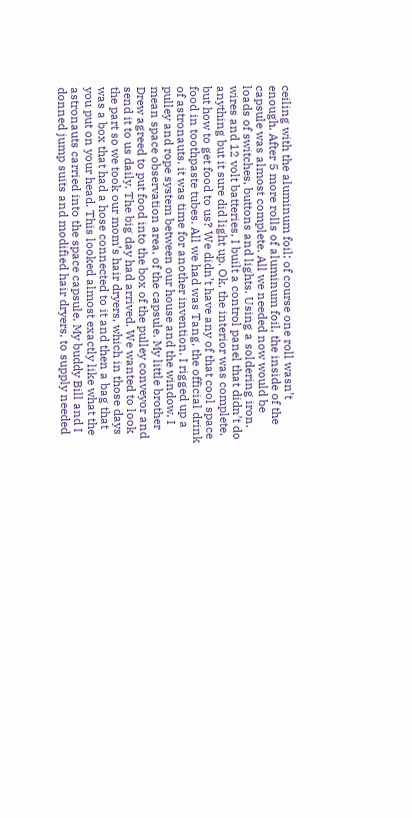ceiling with the aluminum foil; of course one roll wasn’t enough. After 5 more rolls of aluminum foil, the inside of the capsule was almost complete. All we needed now would be loads of switches, buttons and lights. Using a soldering iron, wires and 12 volt batteries, I built a control panel that didn’t do anything but it sure did light up. Ok, the interior was complete, but how to get food to us? We didn’t have any of that cool space food in toothpaste tubes. All we had was Tang, the official drink of astronauts. it was time for another invention. I rigged up a pulley and rope system between our house and the window, I mean space observation area, of the capsule. My little brother Drew agreed to put food into the box of the pulley conveyor and send it to us daily. The big day had arrived. We wanted to look the part so we took our mom’s hair dryers, which in those days was a box that had a hose connected to it and then a bag that you put on your head. This looked almost exactly like what the astronauts carried into the space capsule. My buddy Bill and I donned jump suits and modified hair dryers, to supply needed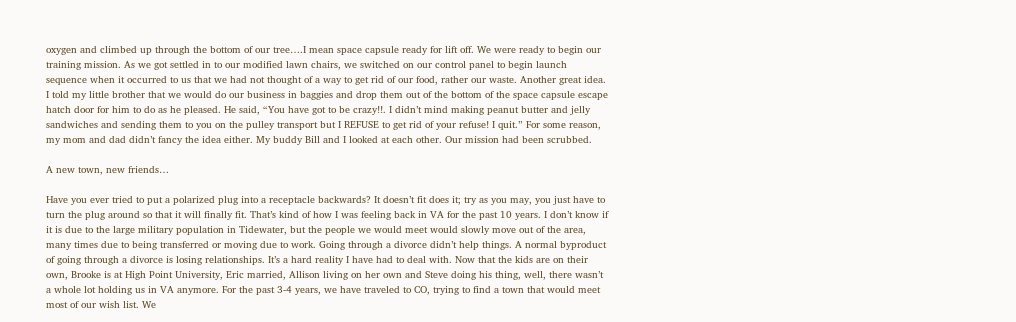oxygen and climbed up through the bottom of our tree….I mean space capsule ready for lift off. We were ready to begin our training mission. As we got settled in to our modified lawn chairs, we switched on our control panel to begin launch sequence when it occurred to us that we had not thought of a way to get rid of our food, rather our waste. Another great idea. I told my little brother that we would do our business in baggies and drop them out of the bottom of the space capsule escape hatch door for him to do as he pleased. He said, “You have got to be crazy!!. I didn’t mind making peanut butter and jelly sandwiches and sending them to you on the pulley transport but I REFUSE to get rid of your refuse! I quit.” For some reason, my mom and dad didn’t fancy the idea either. My buddy Bill and I looked at each other. Our mission had been scrubbed.

A new town, new friends…

Have you ever tried to put a polarized plug into a receptacle backwards? It doesn’t fit does it; try as you may, you just have to turn the plug around so that it will finally fit. That’s kind of how I was feeling back in VA for the past 10 years. I don’t know if it is due to the large military population in Tidewater, but the people we would meet would slowly move out of the area, many times due to being transferred or moving due to work. Going through a divorce didn’t help things. A normal byproduct of going through a divorce is losing relationships. It’s a hard reality I have had to deal with. Now that the kids are on their own, Brooke is at High Point University, Eric married, Allison living on her own and Steve doing his thing, well, there wasn’t a whole lot holding us in VA anymore. For the past 3-4 years, we have traveled to CO, trying to find a town that would meet most of our wish list. We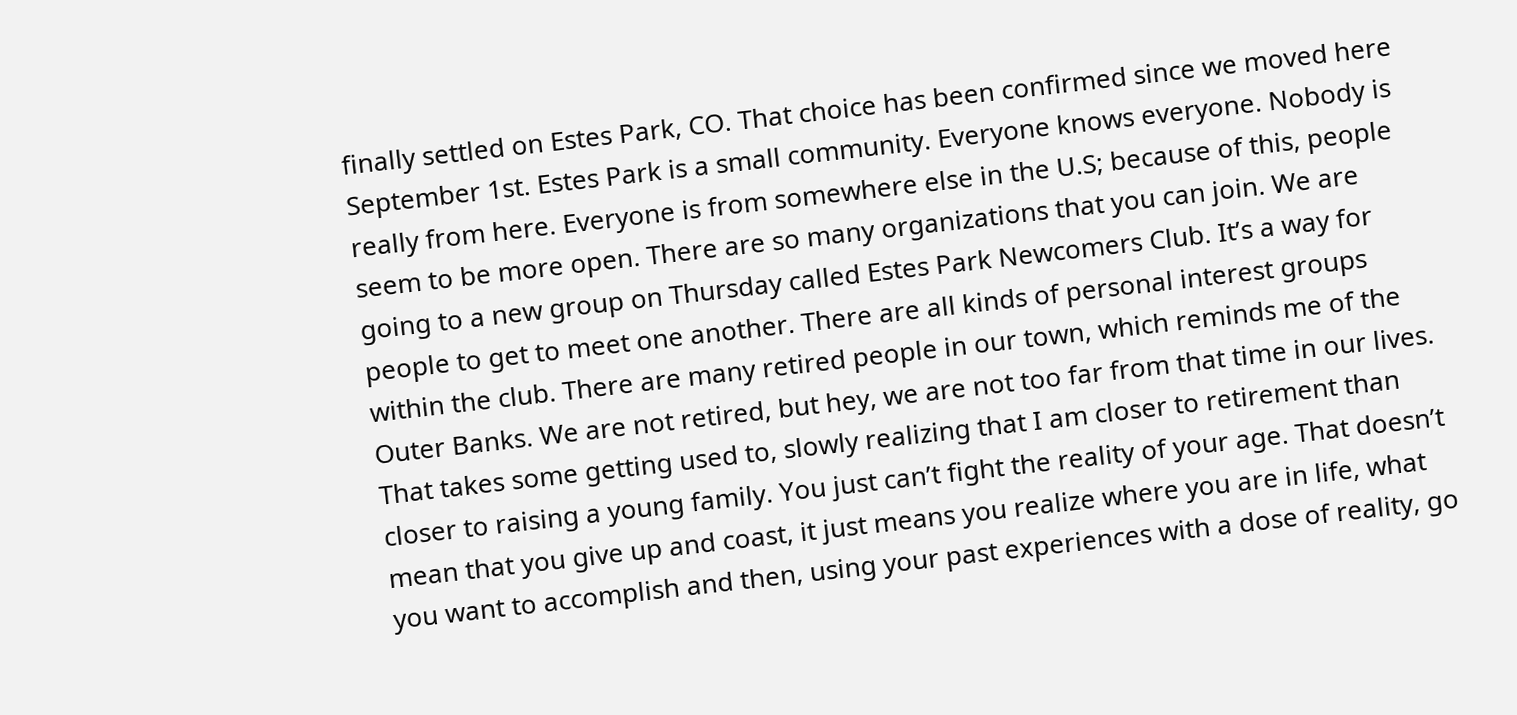finally settled on Estes Park, CO. That choice has been confirmed since we moved here September 1st. Estes Park is a small community. Everyone knows everyone. Nobody is really from here. Everyone is from somewhere else in the U.S; because of this, people seem to be more open. There are so many organizations that you can join. We are going to a new group on Thursday called Estes Park Newcomers Club. It’s a way for people to get to meet one another. There are all kinds of personal interest groups within the club. There are many retired people in our town, which reminds me of the Outer Banks. We are not retired, but hey, we are not too far from that time in our lives. That takes some getting used to, slowly realizing that I am closer to retirement than closer to raising a young family. You just can’t fight the reality of your age. That doesn’t mean that you give up and coast, it just means you realize where you are in life, what you want to accomplish and then, using your past experiences with a dose of reality, go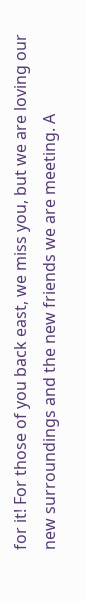for it! For those of you back east, we miss you, but we are loving our new surroundings and the new friends we are meeting. A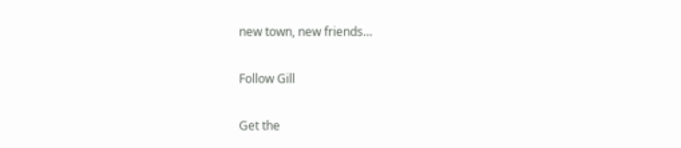new town, new friends…

Follow Gill

Get the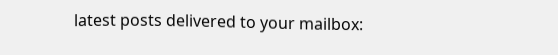latest posts delivered to your mailbox: